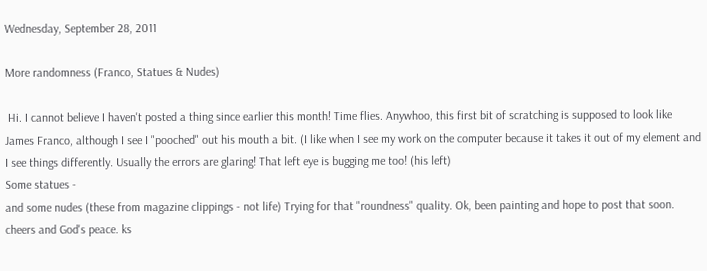Wednesday, September 28, 2011

More randomness (Franco, Statues & Nudes)

 Hi. I cannot believe I haven't posted a thing since earlier this month! Time flies. Anywhoo, this first bit of scratching is supposed to look like James Franco, although I see I "pooched" out his mouth a bit. (I like when I see my work on the computer because it takes it out of my element and I see things differently. Usually the errors are glaring! That left eye is bugging me too! (his left)
Some statues -
and some nudes (these from magazine clippings - not life) Trying for that "roundness" quality. Ok, been painting and hope to post that soon. cheers and God's peace. ks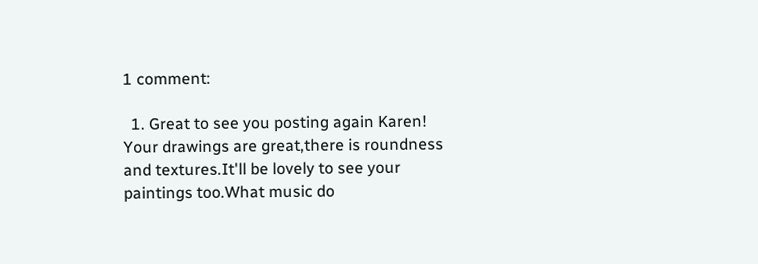1 comment:

  1. Great to see you posting again Karen! Your drawings are great,there is roundness and textures.It'll be lovely to see your paintings too.What music do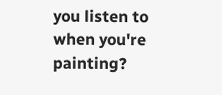you listen to when you're painting?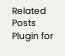Related Posts Plugin for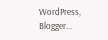WordPress, Blogger...